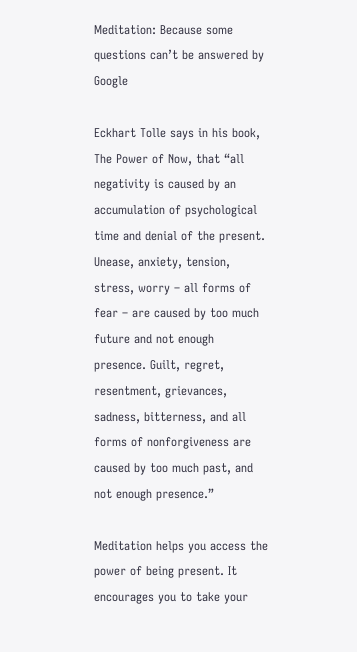Meditation: Because some questions can’t be answered by Google

Eckhart Tolle says in his book, The Power of Now, that “all negativity is caused by an accumulation of psychological time and denial of the present. Unease, anxiety, tension, stress, worry – all forms of fear – are caused by too much future and not enough presence. Guilt, regret, resentment, grievances, sadness, bitterness, and all forms of nonforgiveness are caused by too much past, and not enough presence.”

Meditation helps you access the power of being present. It encourages you to take your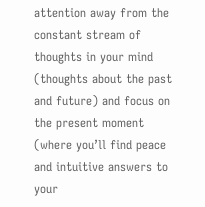attention away from the constant stream of thoughts in your mind (thoughts about the past and future) and focus on the present moment (where you’ll find peace and intuitive answers to your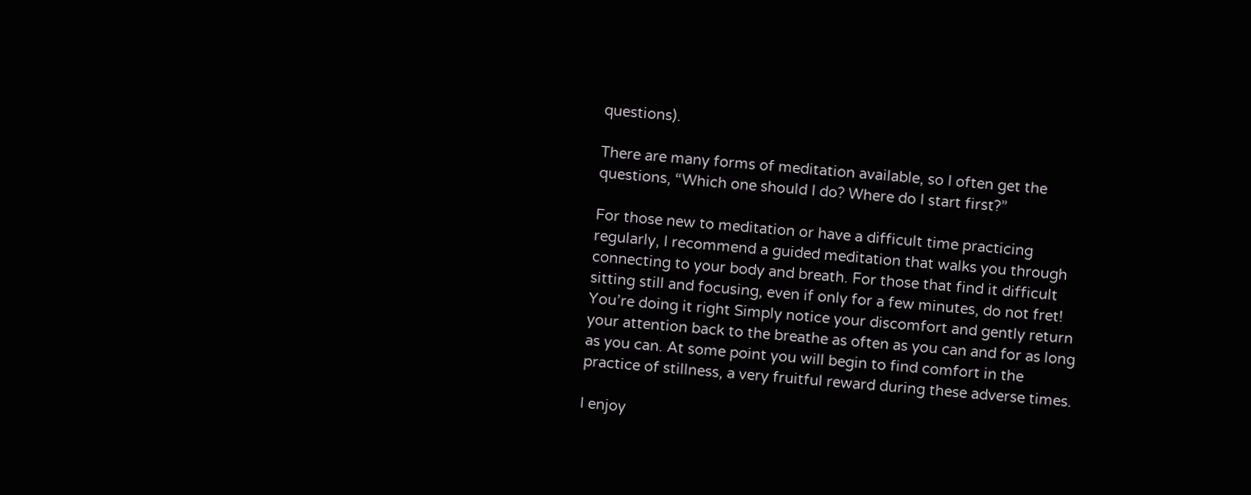questions).

There are many forms of meditation available, so I often get the questions, “Which one should I do? Where do I start first?”

For those new to meditation or have a difficult time practicing regularly, I recommend a guided meditation that walks you through connecting to your body and breath. For those that find it difficult sitting still and focusing, even if only for a few minutes, do not fret! You’re doing it right Simply notice your discomfort and gently return your attention back to the breathe as often as you can and for as long as you can. At some point you will begin to find comfort in the practice of stillness, a very fruitful reward during these adverse times.

I enjoy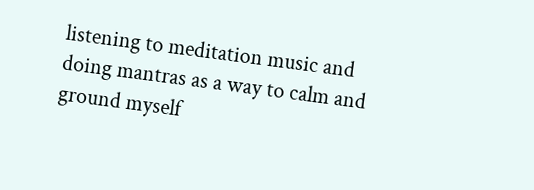listening to meditation music and doing mantras as a way to calm and ground myself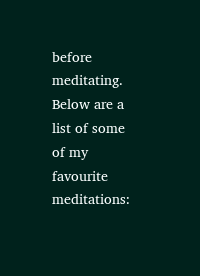before meditating. Below are a list of some of my favourite meditations: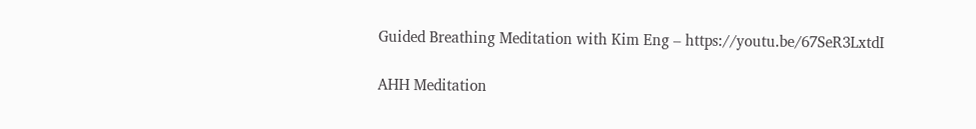Guided Breathing Meditation with Kim Eng – https://youtu.be/67SeR3LxtdI

AHH Meditation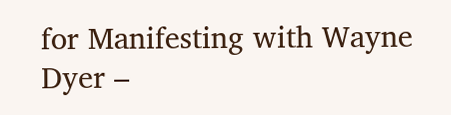for Manifesting with Wayne Dyer –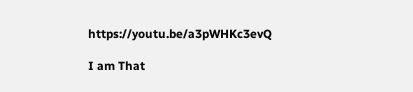https://youtu.be/a3pWHKc3evQ

I am That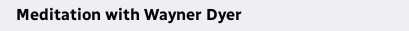Meditation with Wayner Dyer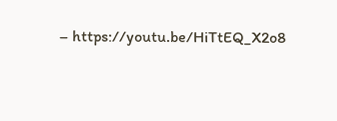– https://youtu.be/HiTtEQ_X2o8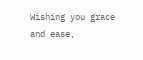Wishing you grace and ease,